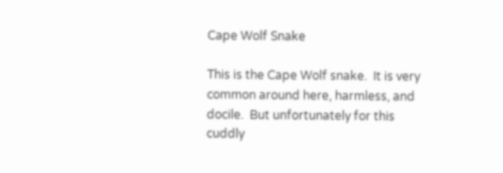Cape Wolf Snake

This is the Cape Wolf snake.  It is very common around here, harmless, and docile.  But unfortunately for this cuddly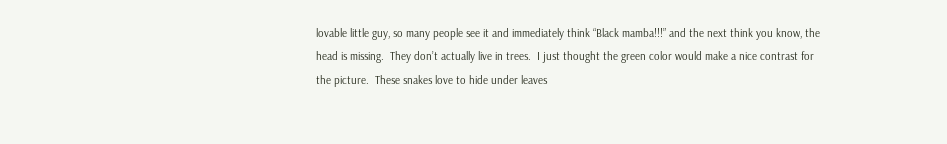lovable little guy, so many people see it and immediately think “Black mamba!!!” and the next think you know, the head is missing.  They don’t actually live in trees.  I just thought the green color would make a nice contrast for the picture.  These snakes love to hide under leaves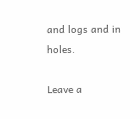and logs and in holes.

Leave a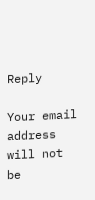Reply

Your email address will not be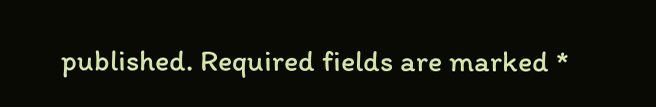published. Required fields are marked *